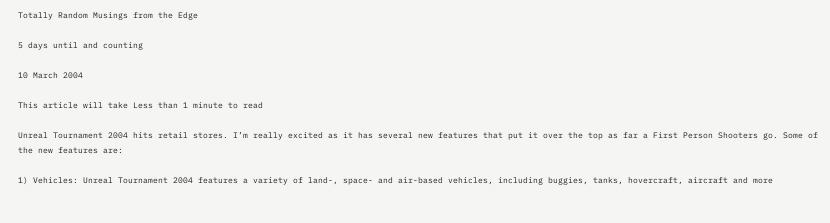Totally Random Musings from the Edge

5 days until and counting

10 March 2004

This article will take Less than 1 minute to read

Unreal Tournament 2004 hits retail stores. I’m really excited as it has several new features that put it over the top as far a First Person Shooters go. Some of the new features are:

1) Vehicles: Unreal Tournament 2004 features a variety of land-, space- and air-based vehicles, including buggies, tanks, hovercraft, aircraft and more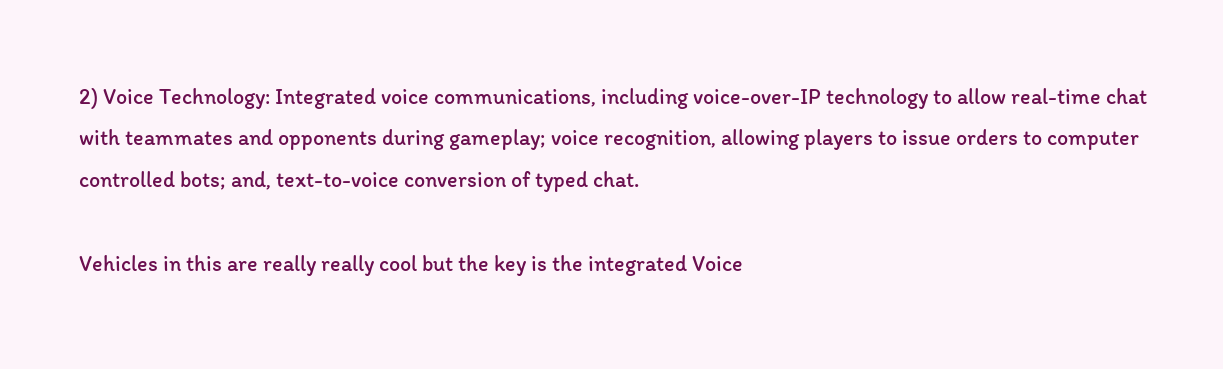2) Voice Technology: Integrated voice communications, including voice-over-IP technology to allow real-time chat with teammates and opponents during gameplay; voice recognition, allowing players to issue orders to computer controlled bots; and, text-to-voice conversion of typed chat.

Vehicles in this are really really cool but the key is the integrated Voice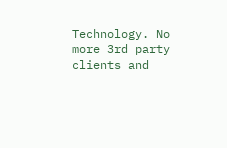Technology. No more 3rd party clients and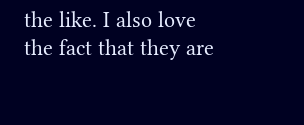the like. I also love the fact that they are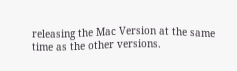releasing the Mac Version at the same time as the other versions.